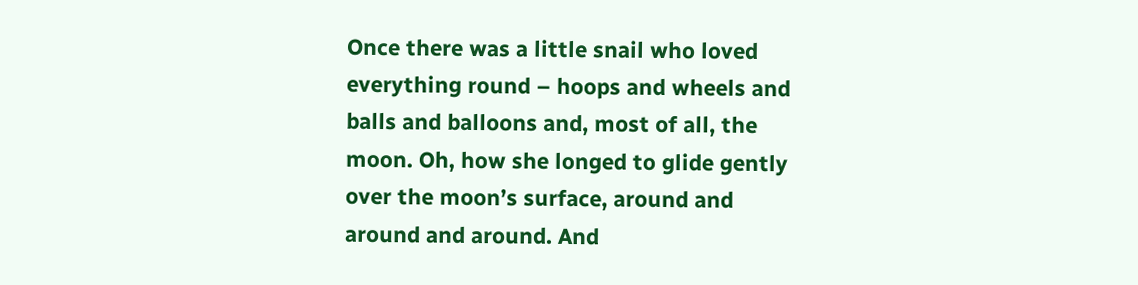Once there was a little snail who loved everything round – hoops and wheels and balls and balloons and, most of all, the moon. Oh, how she longed to glide gently over the moon’s surface, around and around and around. And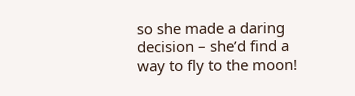so she made a daring decision – she’d find a way to fly to the moon!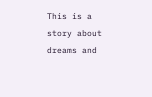This is a story about dreams and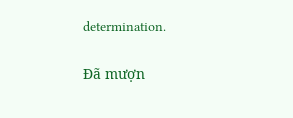determination.

Đã mượn